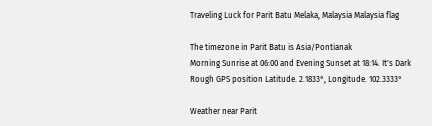Traveling Luck for Parit Batu Melaka, Malaysia Malaysia flag

The timezone in Parit Batu is Asia/Pontianak
Morning Sunrise at 06:00 and Evening Sunset at 18:14. It's Dark
Rough GPS position Latitude. 2.1833°, Longitude. 102.3333°

Weather near Parit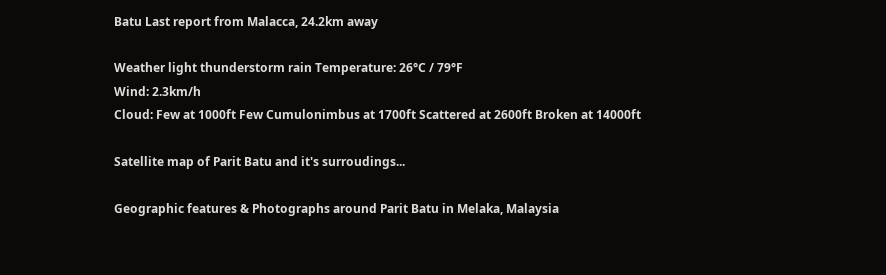Batu Last report from Malacca, 24.2km away

Weather light thunderstorm rain Temperature: 26°C / 79°F
Wind: 2.3km/h
Cloud: Few at 1000ft Few Cumulonimbus at 1700ft Scattered at 2600ft Broken at 14000ft

Satellite map of Parit Batu and it's surroudings...

Geographic features & Photographs around Parit Batu in Melaka, Malaysia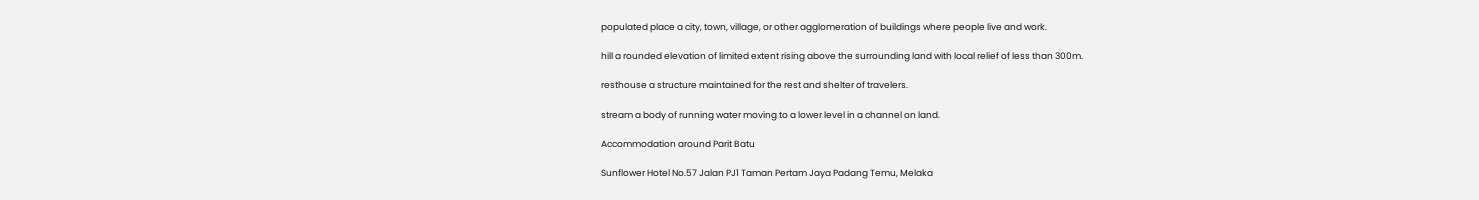populated place a city, town, village, or other agglomeration of buildings where people live and work.

hill a rounded elevation of limited extent rising above the surrounding land with local relief of less than 300m.

resthouse a structure maintained for the rest and shelter of travelers.

stream a body of running water moving to a lower level in a channel on land.

Accommodation around Parit Batu

Sunflower Hotel No.57 Jalan PJ1 Taman Pertam Jaya Padang Temu, Melaka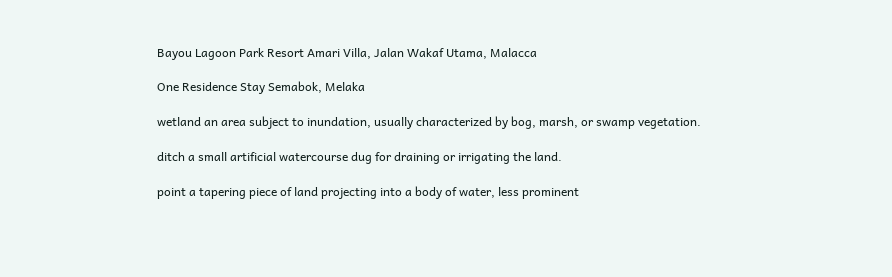Bayou Lagoon Park Resort Amari Villa, Jalan Wakaf Utama, Malacca

One Residence Stay Semabok, Melaka

wetland an area subject to inundation, usually characterized by bog, marsh, or swamp vegetation.

ditch a small artificial watercourse dug for draining or irrigating the land.

point a tapering piece of land projecting into a body of water, less prominent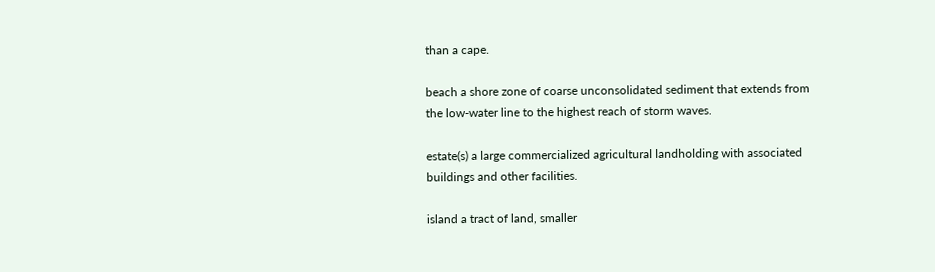than a cape.

beach a shore zone of coarse unconsolidated sediment that extends from the low-water line to the highest reach of storm waves.

estate(s) a large commercialized agricultural landholding with associated buildings and other facilities.

island a tract of land, smaller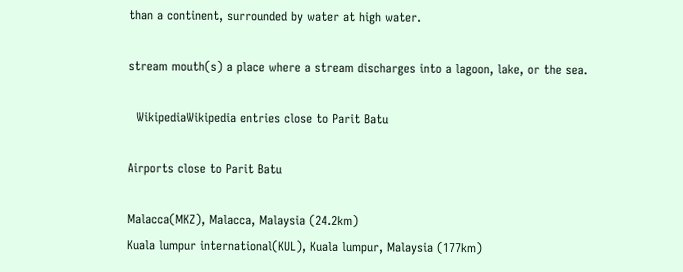than a continent, surrounded by water at high water.

stream mouth(s) a place where a stream discharges into a lagoon, lake, or the sea.

  WikipediaWikipedia entries close to Parit Batu

Airports close to Parit Batu

Malacca(MKZ), Malacca, Malaysia (24.2km)
Kuala lumpur international(KUL), Kuala lumpur, Malaysia (177km)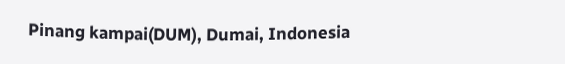Pinang kampai(DUM), Dumai, Indonesia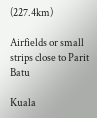(227.4km)

Airfields or small strips close to Parit Batu

Kuala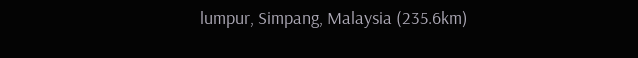lumpur, Simpang, Malaysia (235.6km)